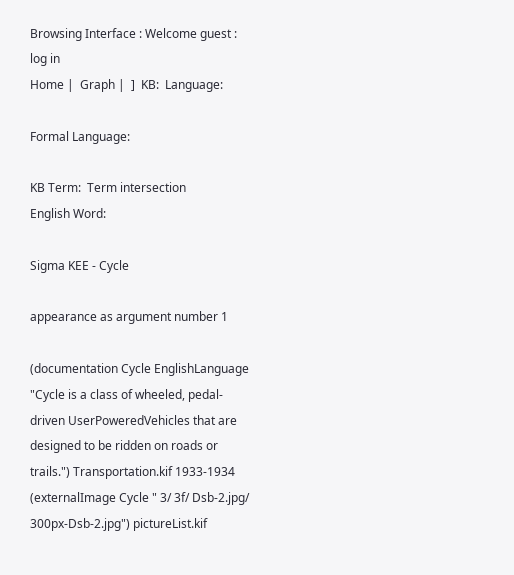Browsing Interface : Welcome guest : log in
Home |  Graph |  ]  KB:  Language:

Formal Language:

KB Term:  Term intersection
English Word:

Sigma KEE - Cycle

appearance as argument number 1

(documentation Cycle EnglishLanguage "Cycle is a class of wheeled, pedal-driven UserPoweredVehicles that are designed to be ridden on roads or trails.") Transportation.kif 1933-1934
(externalImage Cycle " 3/ 3f/ Dsb-2.jpg/ 300px-Dsb-2.jpg") pictureList.kif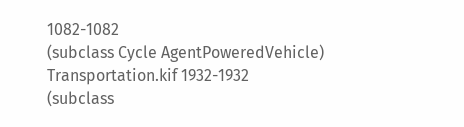1082-1082
(subclass Cycle AgentPoweredVehicle) Transportation.kif 1932-1932
(subclass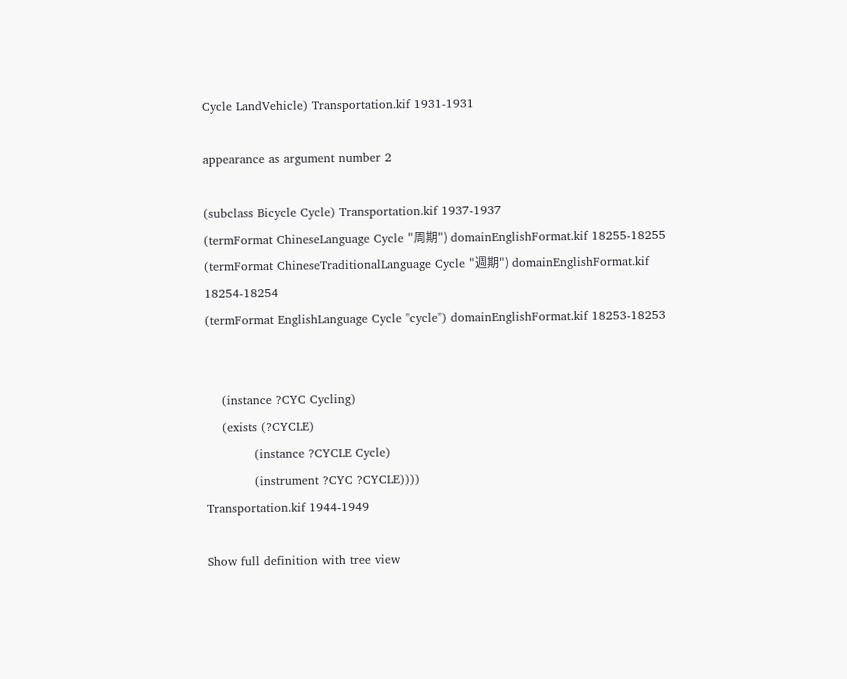Cycle LandVehicle) Transportation.kif 1931-1931

appearance as argument number 2

(subclass Bicycle Cycle) Transportation.kif 1937-1937
(termFormat ChineseLanguage Cycle "周期") domainEnglishFormat.kif 18255-18255
(termFormat ChineseTraditionalLanguage Cycle "週期") domainEnglishFormat.kif 18254-18254
(termFormat EnglishLanguage Cycle "cycle") domainEnglishFormat.kif 18253-18253


    (instance ?CYC Cycling)
    (exists (?CYCLE)
            (instance ?CYCLE Cycle)
            (instrument ?CYC ?CYCLE))))
Transportation.kif 1944-1949

Show full definition with tree view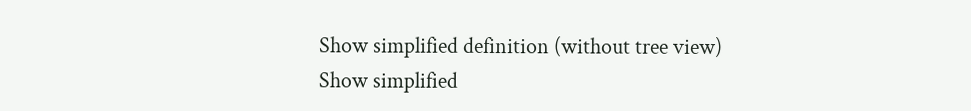Show simplified definition (without tree view)
Show simplified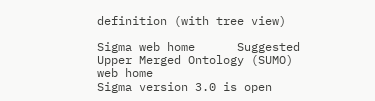definition (with tree view)

Sigma web home      Suggested Upper Merged Ontology (SUMO) web home
Sigma version 3.0 is open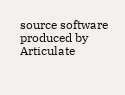source software produced by Articulate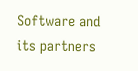Software and its partners